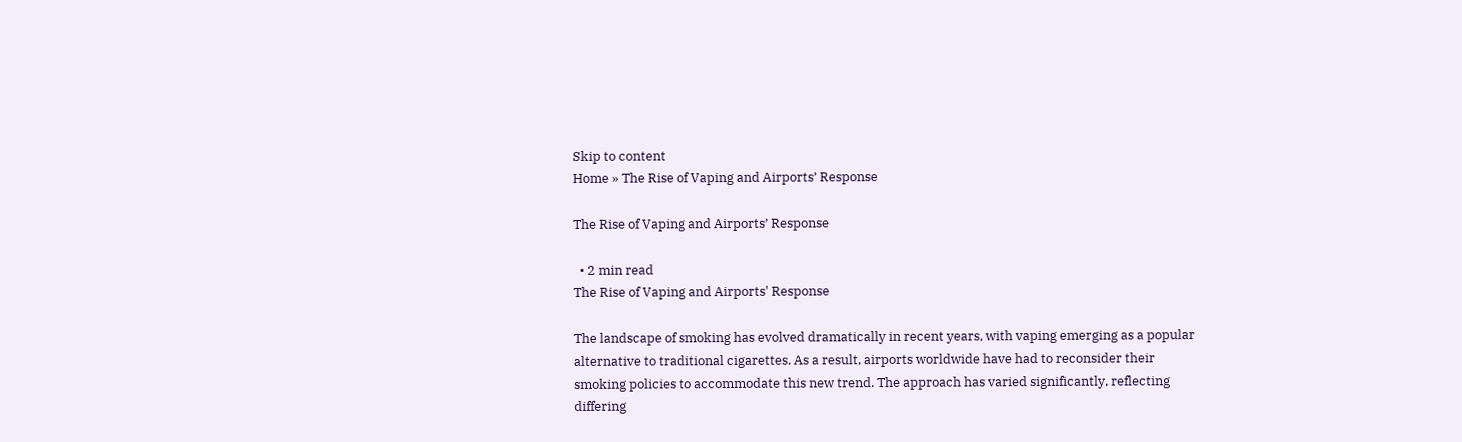Skip to content
Home » The Rise of Vaping and Airports’ Response

The Rise of Vaping and Airports’ Response

  • 2 min read
The Rise of Vaping and Airports' Response

The landscape of smoking has evolved dramatically in recent years, with vaping emerging as a popular alternative to traditional cigarettes. As a result, airports worldwide have had to reconsider their smoking policies to accommodate this new trend. The approach has varied significantly, reflecting differing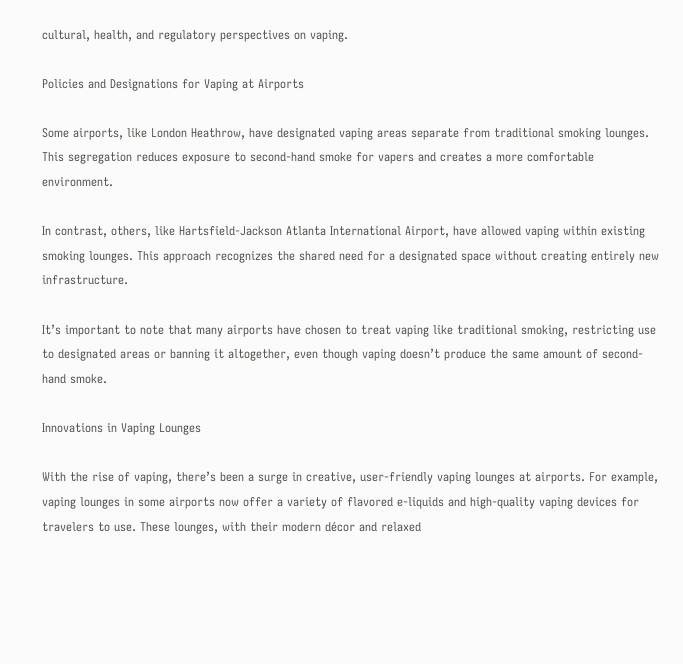cultural, health, and regulatory perspectives on vaping.

Policies and Designations for Vaping at Airports

Some airports, like London Heathrow, have designated vaping areas separate from traditional smoking lounges. This segregation reduces exposure to second-hand smoke for vapers and creates a more comfortable environment.

In contrast, others, like Hartsfield-Jackson Atlanta International Airport, have allowed vaping within existing smoking lounges. This approach recognizes the shared need for a designated space without creating entirely new infrastructure.

It’s important to note that many airports have chosen to treat vaping like traditional smoking, restricting use to designated areas or banning it altogether, even though vaping doesn’t produce the same amount of second-hand smoke.

Innovations in Vaping Lounges

With the rise of vaping, there’s been a surge in creative, user-friendly vaping lounges at airports. For example, vaping lounges in some airports now offer a variety of flavored e-liquids and high-quality vaping devices for travelers to use. These lounges, with their modern décor and relaxed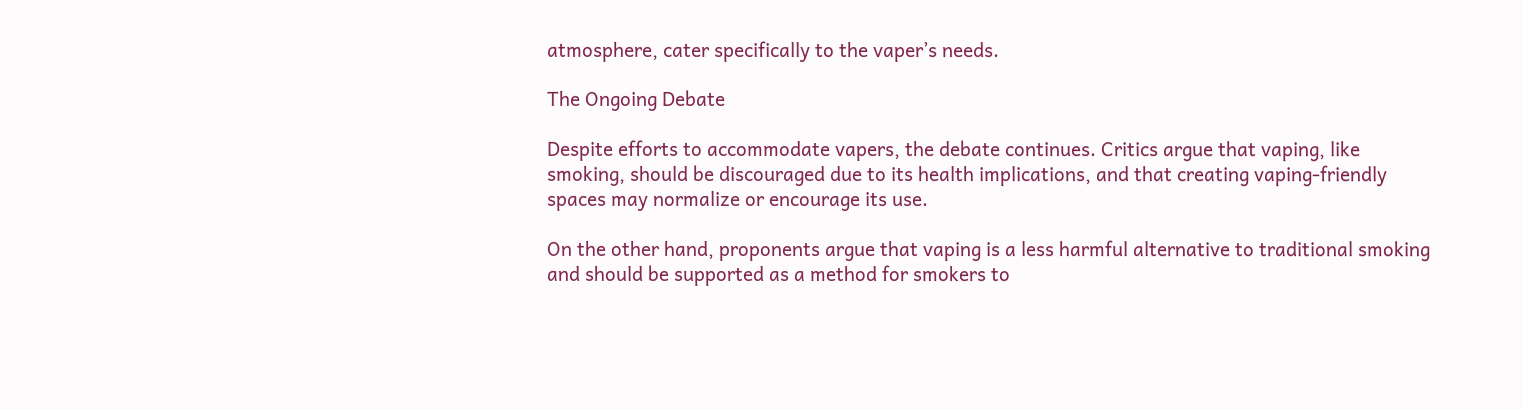atmosphere, cater specifically to the vaper’s needs.

The Ongoing Debate

Despite efforts to accommodate vapers, the debate continues. Critics argue that vaping, like smoking, should be discouraged due to its health implications, and that creating vaping-friendly spaces may normalize or encourage its use.

On the other hand, proponents argue that vaping is a less harmful alternative to traditional smoking and should be supported as a method for smokers to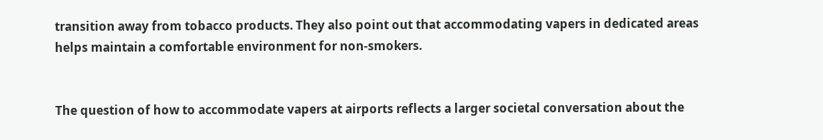transition away from tobacco products. They also point out that accommodating vapers in dedicated areas helps maintain a comfortable environment for non-smokers.


The question of how to accommodate vapers at airports reflects a larger societal conversation about the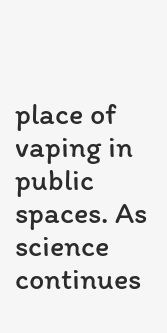place of vaping in public spaces. As science continues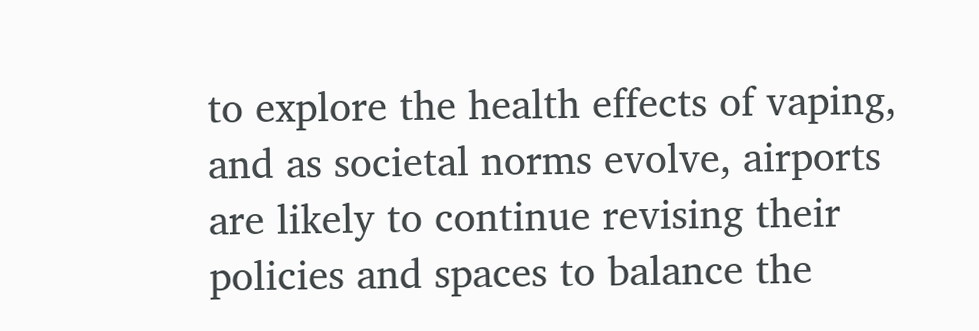to explore the health effects of vaping, and as societal norms evolve, airports are likely to continue revising their policies and spaces to balance the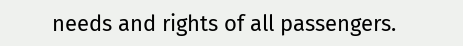needs and rights of all passengers.